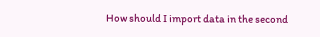How should I import data in the second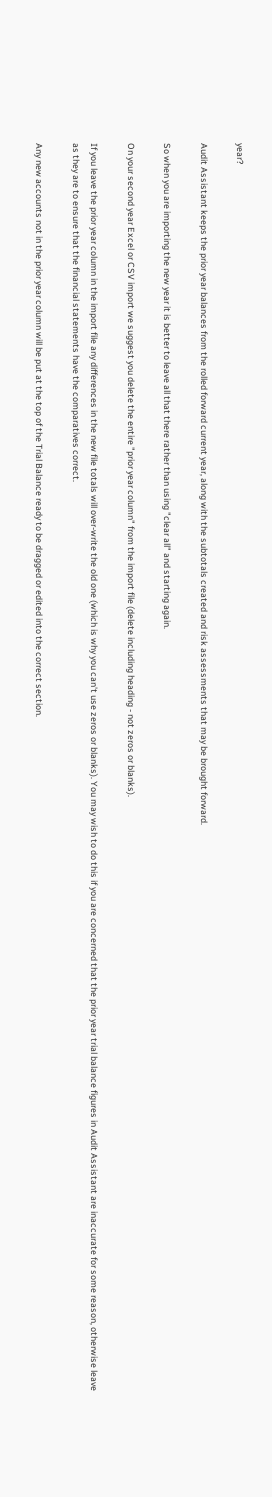year?

Audit Assistant keeps the prior year balances from the rolled forward current year, along with the subtotals created and risk assessments that may be brought forward.

So when you are importing the new year it is better to leave all that there rather than using "clear all" and starting again.

On your second year Excel or CSV import we suggest you delete the entire "prior year column" from the import file (delete including heading - not zeros or blanks).

If you leave the prior year column in the import file any differences in the new file totals will over-write the old one (which is why you can't use zeros or blanks). You may wish to do this if you are concerned that the prior year trial balance figures in Audit Assistant are inaccurate for some reason, otherwise leave as they are to ensure that the financial statements have the comparatives correct.

Any new accounts not in the prior year column will be put at the top of the Trial Balance ready to be dragged or edited into the correct section.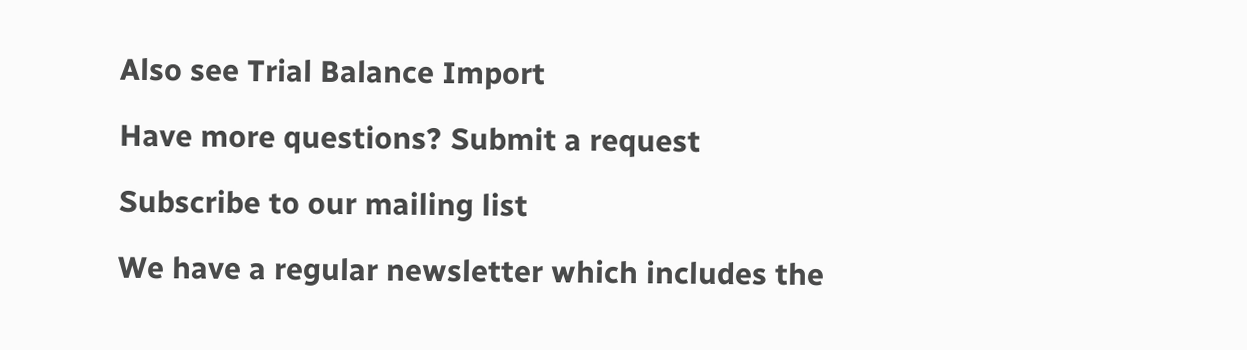Also see Trial Balance Import

Have more questions? Submit a request

Subscribe to our mailing list

We have a regular newsletter which includes the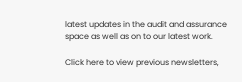latest updates in the audit and assurance space as well as on to our latest work.

Click here to view previous newsletters,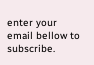enter your email bellow to subscribe.